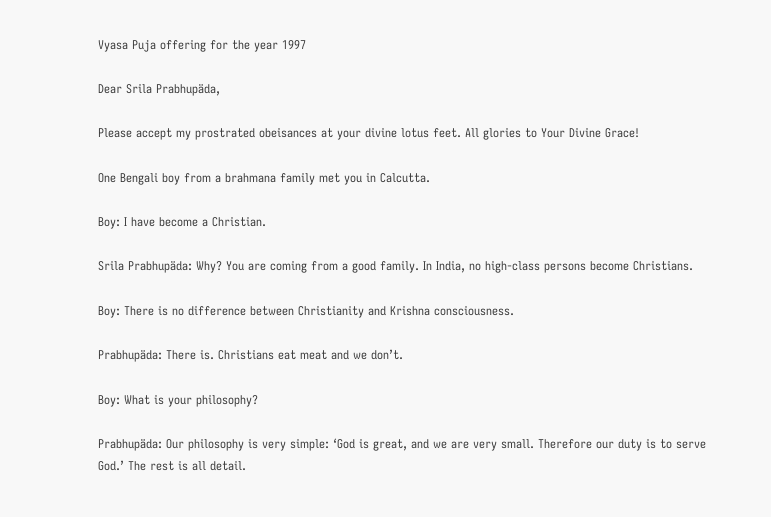Vyasa Puja offering for the year 1997

Dear Srila Prabhupäda,

Please accept my prostrated obeisances at your divine lotus feet. All glories to Your Divine Grace!

One Bengali boy from a brahmana family met you in Calcutta.

Boy: I have become a Christian.

Srila Prabhupäda: Why? You are coming from a good family. In India, no high-class persons become Christians.

Boy: There is no difference between Christianity and Krishna consciousness.

Prabhupäda: There is. Christians eat meat and we don’t.

Boy: What is your philosophy?

Prabhupäda: Our philosophy is very simple: ‘God is great, and we are very small. Therefore our duty is to serve God.’ The rest is all detail.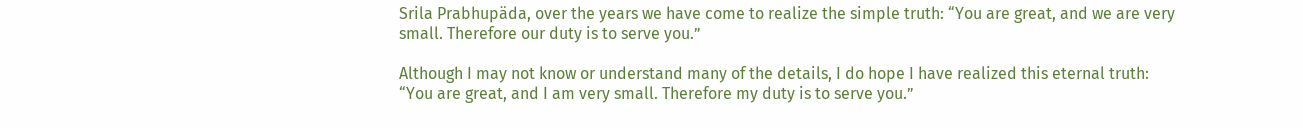Srila Prabhupäda, over the years we have come to realize the simple truth: “You are great, and we are very small. Therefore our duty is to serve you.”

Although I may not know or understand many of the details, I do hope I have realized this eternal truth: “You are great, and I am very small. Therefore my duty is to serve you.”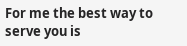For me the best way to serve you is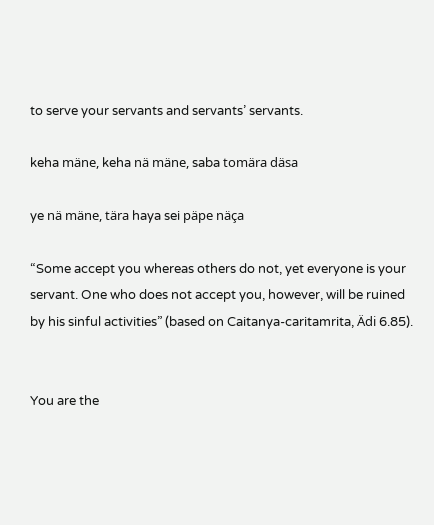to serve your servants and servants’ servants.

keha mäne, keha nä mäne, saba tomära däsa

ye nä mäne, tära haya sei päpe näça

“Some accept you whereas others do not, yet everyone is your servant. One who does not accept you, however, will be ruined by his sinful activities” (based on Caitanya-caritamrita, Ädi 6.85).


You are the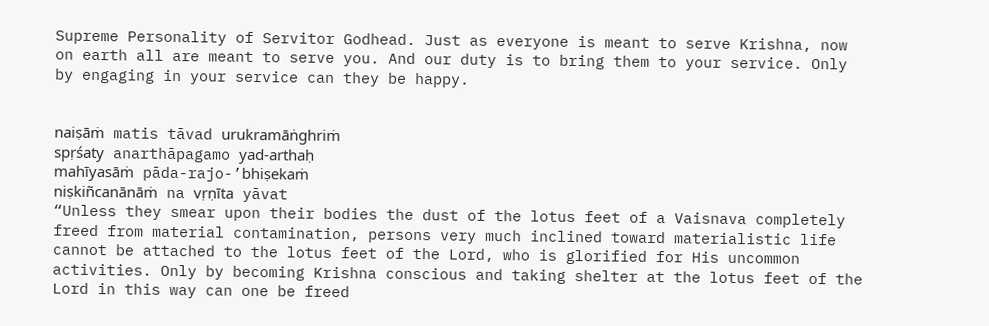Supreme Personality of Servitor Godhead. Just as everyone is meant to serve Krishna, now on earth all are meant to serve you. And our duty is to bring them to your service. Only by engaging in your service can they be happy.


naiṣāṁ matis tāvad urukramāṅghriṁ
spṛśaty anarthāpagamo yad-arthaḥ
mahīyasāṁ pāda-rajo-’bhiṣekaṁ
niṣkiñcanānāṁ na vṛṇīta yāvat
“Unless they smear upon their bodies the dust of the lotus feet of a Vaisnava completely freed from material contamination, persons very much inclined toward materialistic life cannot be attached to the lotus feet of the Lord, who is glorified for His uncommon activities. Only by becoming Krishna conscious and taking shelter at the lotus feet of the Lord in this way can one be freed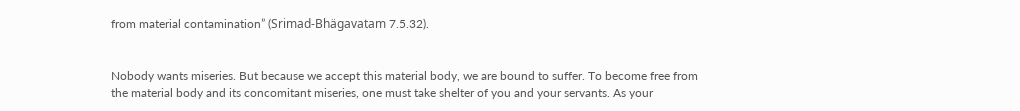from material contamination” (Srimad-Bhägavatam 7.5.32).


Nobody wants miseries. But because we accept this material body, we are bound to suffer. To become free from the material body and its concomitant miseries, one must take shelter of you and your servants. As your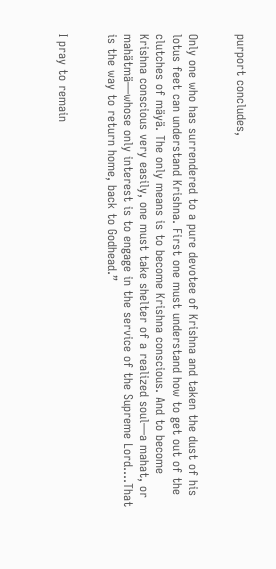purport concludes,


Only one who has surrendered to a pure devotee of Krishna and taken the dust of his lotus feet can understand Krishna. First one must understand how to get out of the clutches of mäyä. The only means is to become Krishna conscious. And to become Krishna conscious very easily, one must take shelter of a realized soul—a mahat, or mahätmä—whose only interest is to engage in the service of the Supreme Lord.…That is the way to return home, back to Godhead.”


I pray to remain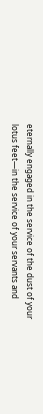eternally engaged in the service of the dust of your lotus feet—in the service of your servants and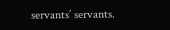servants’ servants.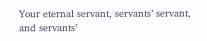Your eternal servant, servants’ servant, and servants’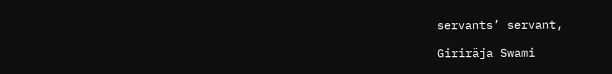servants’ servant,

Giriräja Swami